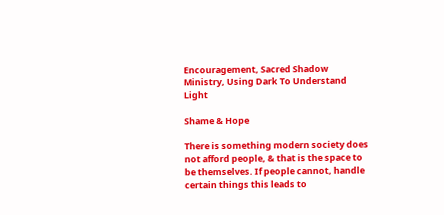Encouragement, Sacred Shadow Ministry, Using Dark To Understand Light

Shame & Hope

There is something modern society does not afford people, & that is the space to be themselves. If people cannot, handle certain things this leads to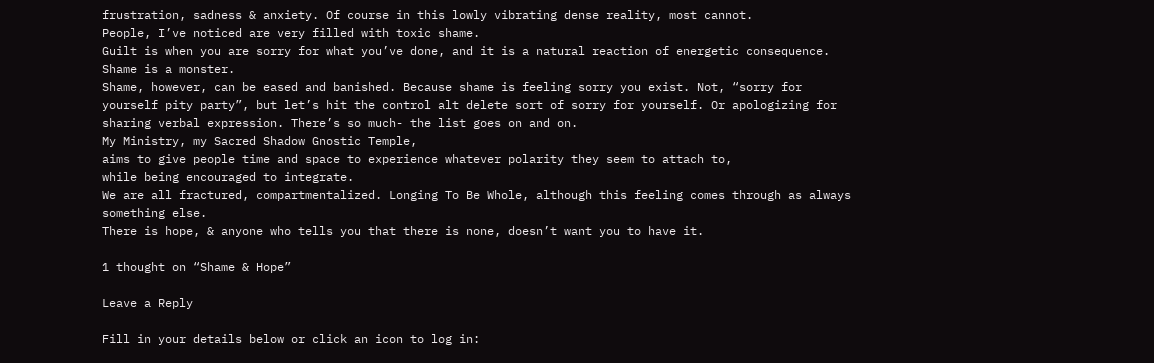frustration, sadness & anxiety. Of course in this lowly vibrating dense reality, most cannot.
People, I’ve noticed are very filled with toxic shame.
Guilt is when you are sorry for what you’ve done, and it is a natural reaction of energetic consequence.
Shame is a monster.
Shame, however, can be eased and banished. Because shame is feeling sorry you exist. Not, “sorry for yourself pity party”, but let’s hit the control alt delete sort of sorry for yourself. Or apologizing for sharing verbal expression. There’s so much- the list goes on and on.
My Ministry, my Sacred Shadow Gnostic Temple,
aims to give people time and space to experience whatever polarity they seem to attach to,
while being encouraged to integrate.
We are all fractured, compartmentalized. Longing To Be Whole, although this feeling comes through as always something else.
There is hope, & anyone who tells you that there is none, doesn’t want you to have it.

1 thought on “Shame & Hope”

Leave a Reply

Fill in your details below or click an icon to log in: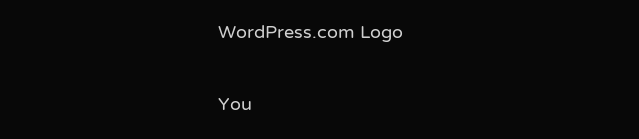WordPress.com Logo

You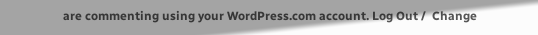are commenting using your WordPress.com account. Log Out /  Change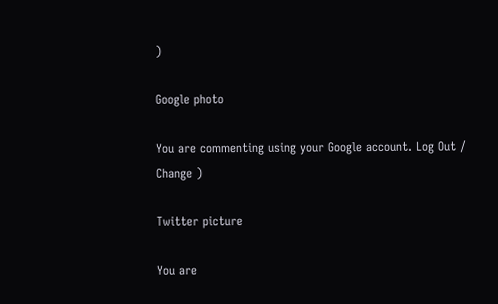)

Google photo

You are commenting using your Google account. Log Out /  Change )

Twitter picture

You are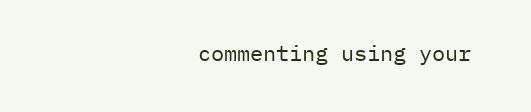commenting using your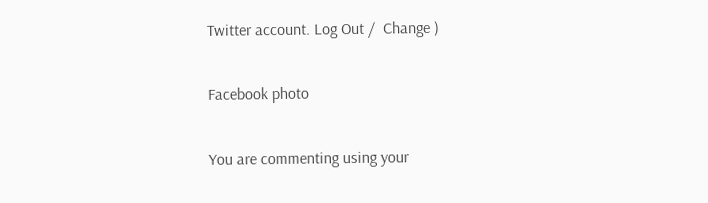Twitter account. Log Out /  Change )

Facebook photo

You are commenting using your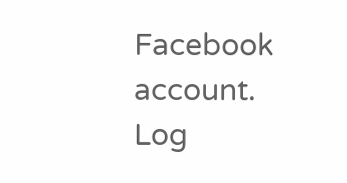Facebook account. Log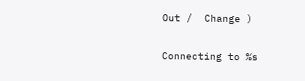Out /  Change )

Connecting to %s